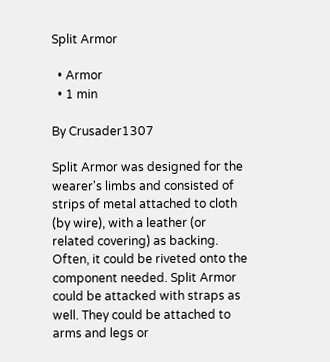Split Armor

  • Armor
  • 1 min

By Crusader1307

Split Armor was designed for the wearer's limbs and consisted of strips of metal attached to cloth (by wire), with a leather (or related covering) as backing. Often, it could be riveted onto the component needed. Split Armor could be attacked with straps as well. They could be attached to arms and legs or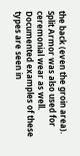the back (even the groin area). Split Armor was also used for ceremonial wear as well. Documented examples of these types are seen in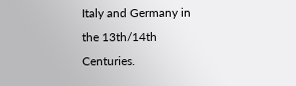Italy and Germany in the 13th/14th Centuries.